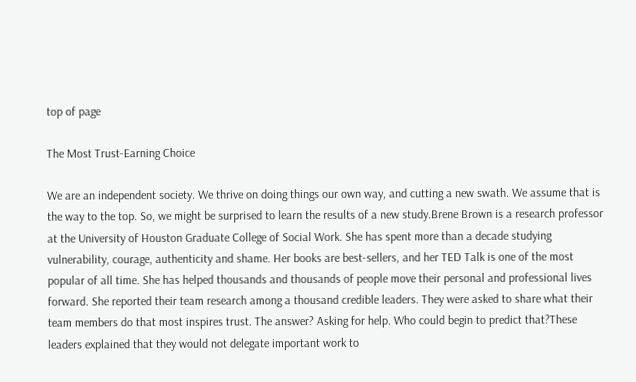top of page

The Most Trust-Earning Choice

We are an independent society. We thrive on doing things our own way, and cutting a new swath. We assume that is the way to the top. So, we might be surprised to learn the results of a new study.Brene Brown is a research professor at the University of Houston Graduate College of Social Work. She has spent more than a decade studying vulnerability, courage, authenticity and shame. Her books are best-sellers, and her TED Talk is one of the most popular of all time. She has helped thousands and thousands of people move their personal and professional lives forward. She reported their team research among a thousand credible leaders. They were asked to share what their team members do that most inspires trust. The answer? Asking for help. Who could begin to predict that?These leaders explained that they would not delegate important work to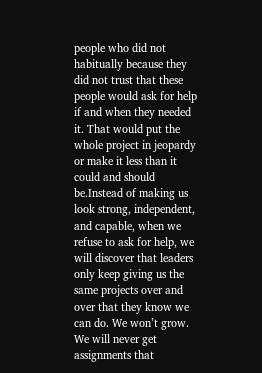people who did not habitually because they did not trust that these people would ask for help if and when they needed it. That would put the whole project in jeopardy or make it less than it could and should be.Instead of making us look strong, independent, and capable, when we refuse to ask for help, we will discover that leaders only keep giving us the same projects over and over that they know we can do. We won’t grow. We will never get assignments that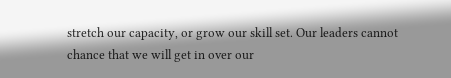stretch our capacity, or grow our skill set. Our leaders cannot chance that we will get in over our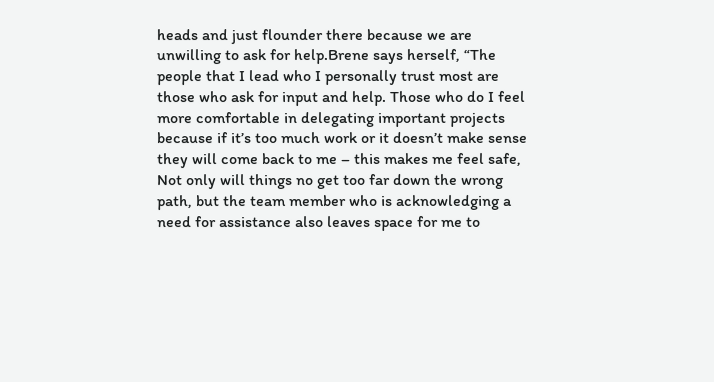heads and just flounder there because we are unwilling to ask for help.Brene says herself, “The people that I lead who I personally trust most are those who ask for input and help. Those who do I feel more comfortable in delegating important projects because if it’s too much work or it doesn’t make sense they will come back to me – this makes me feel safe, Not only will things no get too far down the wrong path, but the team member who is acknowledging a need for assistance also leaves space for me to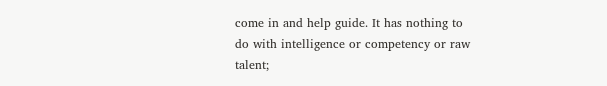come in and help guide. It has nothing to do with intelligence or competency or raw talent;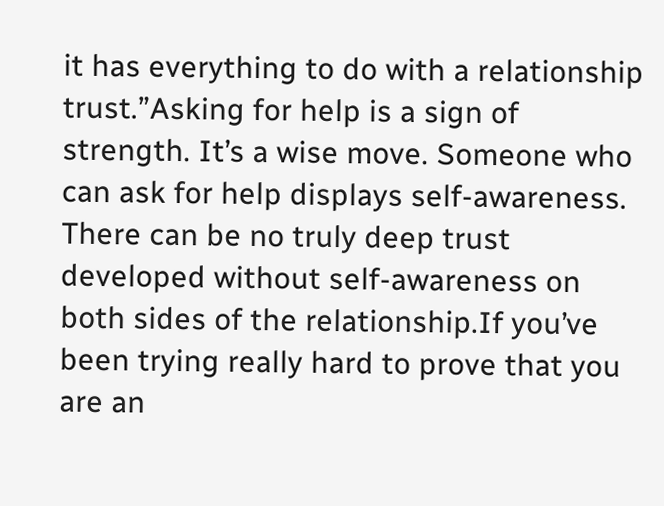it has everything to do with a relationship trust.”Asking for help is a sign of strength. It’s a wise move. Someone who can ask for help displays self-awareness. There can be no truly deep trust developed without self-awareness on both sides of the relationship.If you’ve been trying really hard to prove that you are an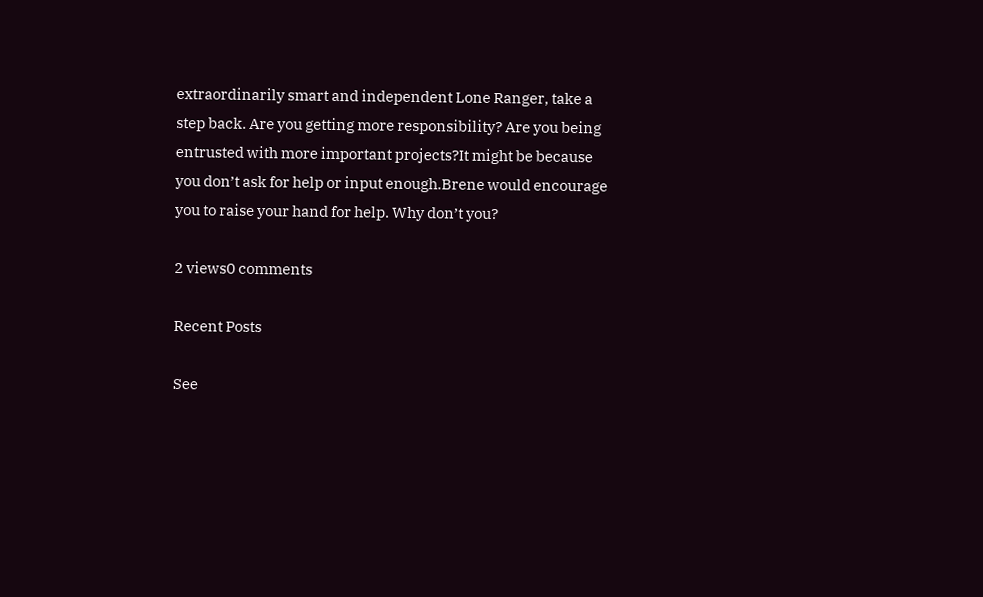extraordinarily smart and independent Lone Ranger, take a step back. Are you getting more responsibility? Are you being entrusted with more important projects?It might be because you don’t ask for help or input enough.Brene would encourage you to raise your hand for help. Why don’t you?

2 views0 comments

Recent Posts

See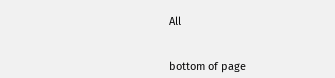All


bottom of page